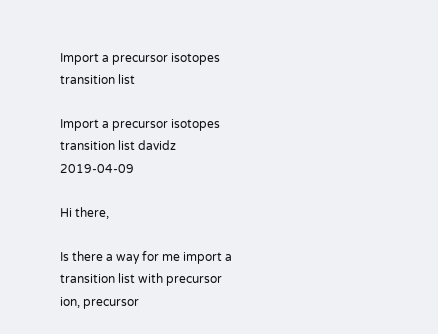Import a precursor isotopes transition list

Import a precursor isotopes transition list davidz  2019-04-09

Hi there,

Is there a way for me import a transition list with precursor ion, precursor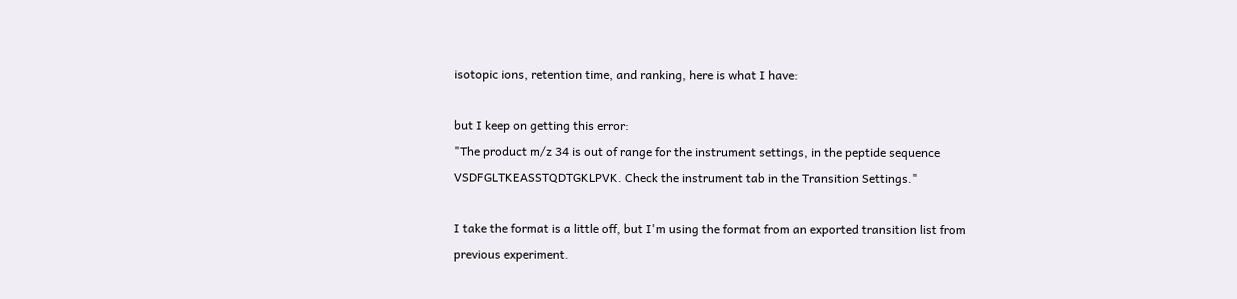isotopic ions, retention time, and ranking, here is what I have:

but I keep on getting this error:
"The product m/z 34 is out of range for the instrument settings, in the peptide sequence VSDFGLTKEASSTQDTGKLPVK. Check the instrument tab in the Transition Settings."

I take the format is a little off, but I'm using the format from an exported transition list from previous experiment.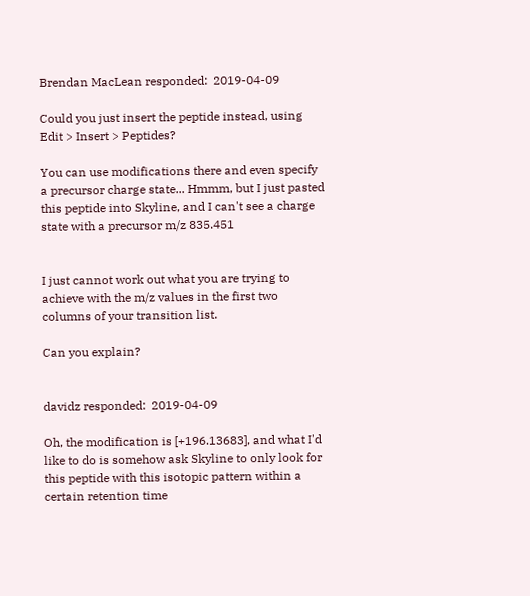Brendan MacLean responded:  2019-04-09

Could you just insert the peptide instead, using Edit > Insert > Peptides?

You can use modifications there and even specify a precursor charge state... Hmmm, but I just pasted this peptide into Skyline, and I can't see a charge state with a precursor m/z 835.451


I just cannot work out what you are trying to achieve with the m/z values in the first two columns of your transition list.

Can you explain?


davidz responded:  2019-04-09

Oh, the modification is [+196.13683], and what I'd like to do is somehow ask Skyline to only look for this peptide with this isotopic pattern within a certain retention time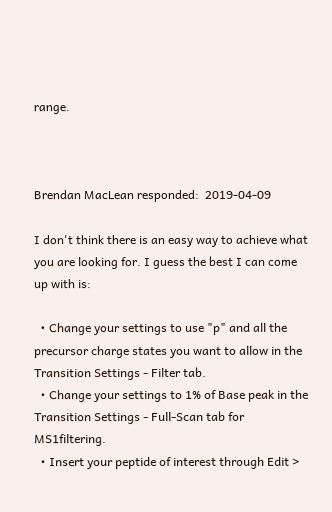range.



Brendan MacLean responded:  2019-04-09

I don't think there is an easy way to achieve what you are looking for. I guess the best I can come up with is:

  • Change your settings to use "p" and all the precursor charge states you want to allow in the Transition Settings - Filter tab.
  • Change your settings to 1% of Base peak in the Transition Settings - Full-Scan tab for MS1filtering.
  • Insert your peptide of interest through Edit >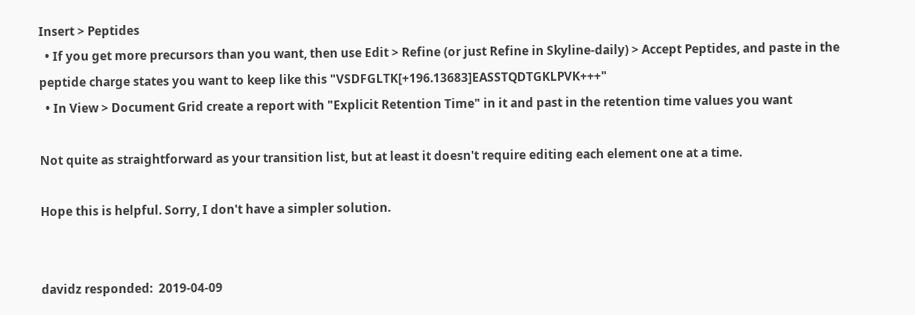Insert > Peptides
  • If you get more precursors than you want, then use Edit > Refine (or just Refine in Skyline-daily) > Accept Peptides, and paste in the peptide charge states you want to keep like this "VSDFGLTK[+196.13683]EASSTQDTGKLPVK+++"
  • In View > Document Grid create a report with "Explicit Retention Time" in it and past in the retention time values you want

Not quite as straightforward as your transition list, but at least it doesn't require editing each element one at a time.

Hope this is helpful. Sorry, I don't have a simpler solution.


davidz responded:  2019-04-09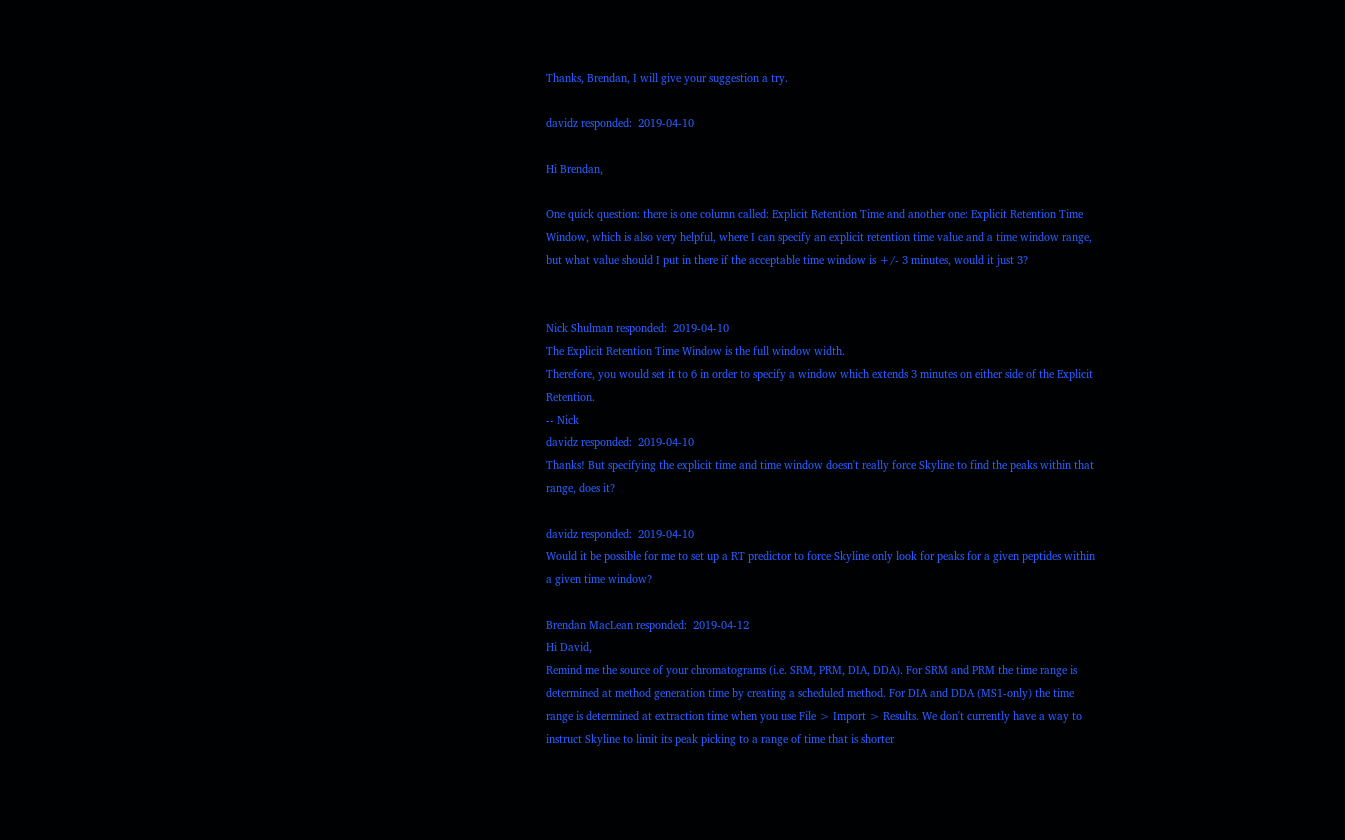Thanks, Brendan, I will give your suggestion a try.

davidz responded:  2019-04-10

Hi Brendan,

One quick question: there is one column called: Explicit Retention Time and another one: Explicit Retention Time Window, which is also very helpful, where I can specify an explicit retention time value and a time window range, but what value should I put in there if the acceptable time window is +/- 3 minutes, would it just 3?


Nick Shulman responded:  2019-04-10
The Explicit Retention Time Window is the full window width.
Therefore, you would set it to 6 in order to specify a window which extends 3 minutes on either side of the Explicit Retention.
-- Nick
davidz responded:  2019-04-10
Thanks! But specifying the explicit time and time window doesn't really force Skyline to find the peaks within that range, does it?

davidz responded:  2019-04-10
Would it be possible for me to set up a RT predictor to force Skyline only look for peaks for a given peptides within a given time window?

Brendan MacLean responded:  2019-04-12
Hi David,
Remind me the source of your chromatograms (i.e. SRM, PRM, DIA, DDA). For SRM and PRM the time range is determined at method generation time by creating a scheduled method. For DIA and DDA (MS1-only) the time range is determined at extraction time when you use File > Import > Results. We don't currently have a way to instruct Skyline to limit its peak picking to a range of time that is shorter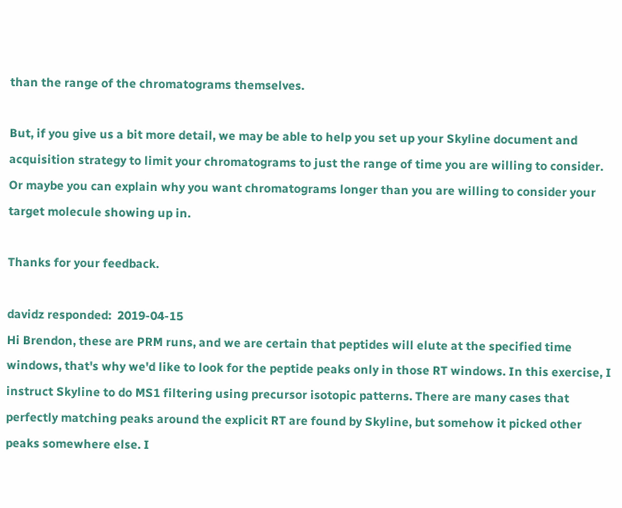than the range of the chromatograms themselves.

But, if you give us a bit more detail, we may be able to help you set up your Skyline document and acquisition strategy to limit your chromatograms to just the range of time you are willing to consider. Or maybe you can explain why you want chromatograms longer than you are willing to consider your target molecule showing up in.

Thanks for your feedback.

davidz responded:  2019-04-15
Hi Brendon, these are PRM runs, and we are certain that peptides will elute at the specified time windows, that's why we'd like to look for the peptide peaks only in those RT windows. In this exercise, I instruct Skyline to do MS1 filtering using precursor isotopic patterns. There are many cases that perfectly matching peaks around the explicit RT are found by Skyline, but somehow it picked other peaks somewhere else. I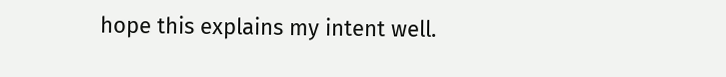hope this explains my intent well.